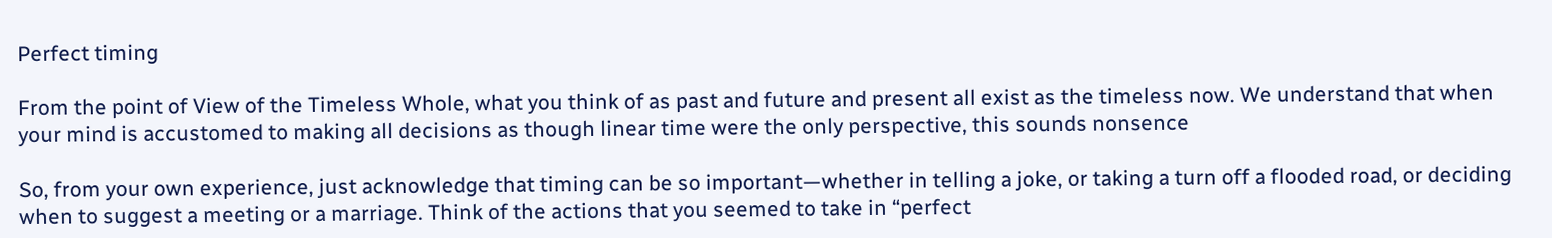Perfect timing

From the point of View of the Timeless Whole, what you think of as past and future and present all exist as the timeless now. We understand that when your mind is accustomed to making all decisions as though linear time were the only perspective, this sounds nonsence

So, from your own experience, just acknowledge that timing can be so important—whether in telling a joke, or taking a turn off a flooded road, or deciding when to suggest a meeting or a marriage. Think of the actions that you seemed to take in “perfect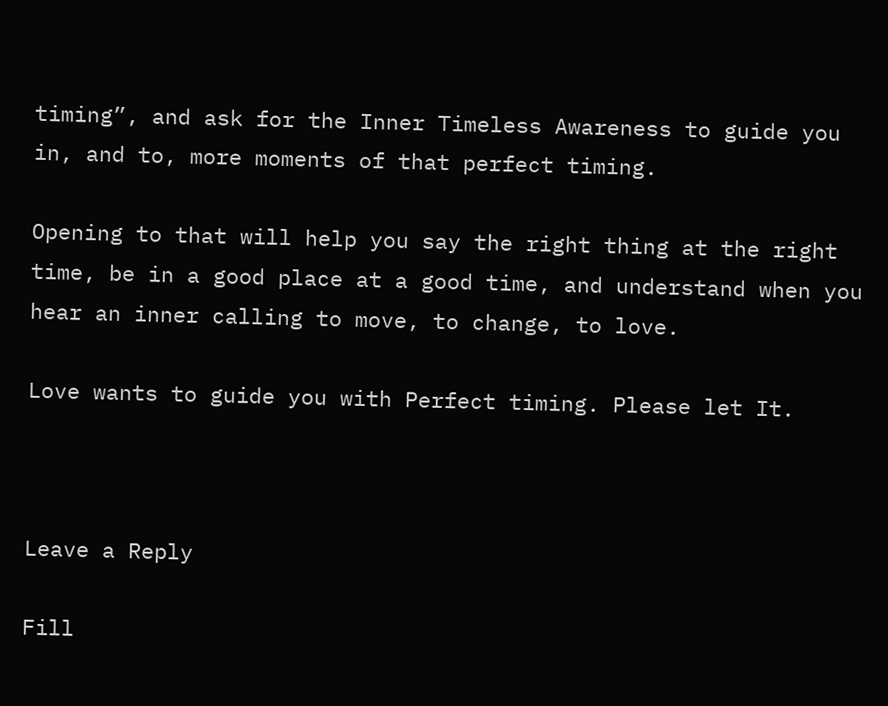timing”, and ask for the Inner Timeless Awareness to guide you in, and to, more moments of that perfect timing.

Opening to that will help you say the right thing at the right time, be in a good place at a good time, and understand when you hear an inner calling to move, to change, to love.

Love wants to guide you with Perfect timing. Please let It.



Leave a Reply

Fill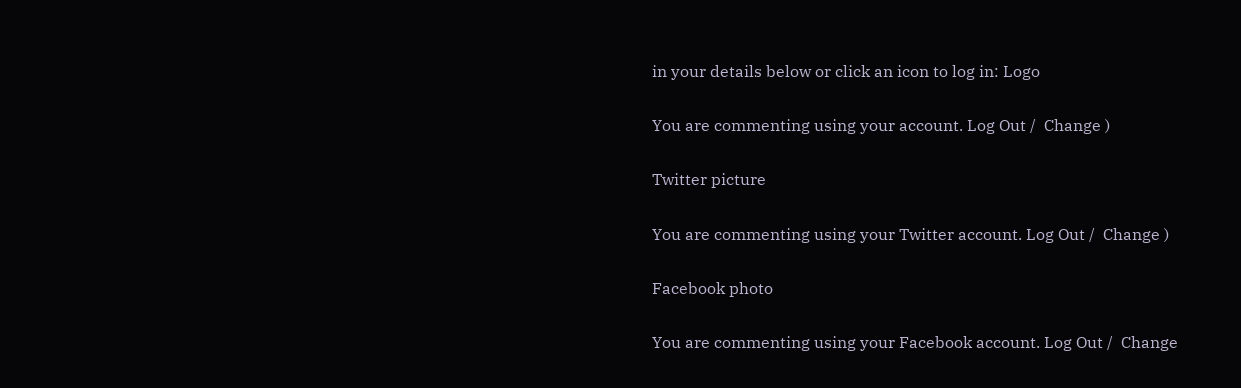in your details below or click an icon to log in: Logo

You are commenting using your account. Log Out /  Change )

Twitter picture

You are commenting using your Twitter account. Log Out /  Change )

Facebook photo

You are commenting using your Facebook account. Log Out /  Change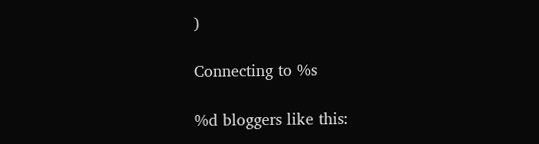)

Connecting to %s

%d bloggers like this: